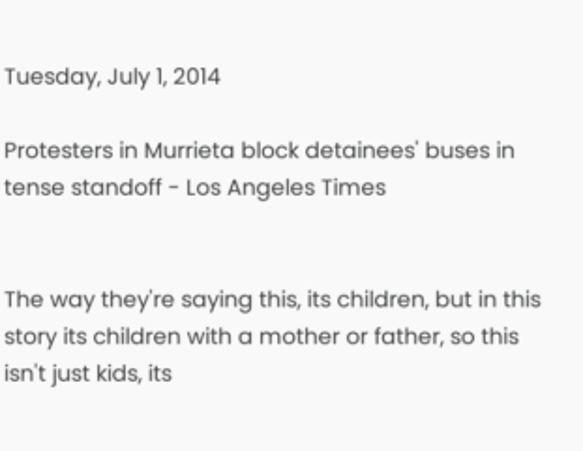Tuesday, July 1, 2014

Protesters in Murrieta block detainees' buses in tense standoff - Los Angeles Times


The way they're saying this, its children, but in this story its children with a mother or father, so this isn't just kids, its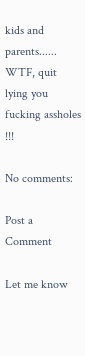kids and parents......
WTF, quit lying you fucking assholes !!!

No comments:

Post a Comment

Let me know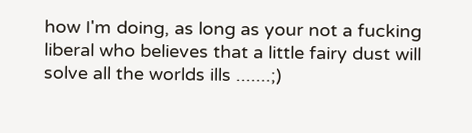how I'm doing, as long as your not a fucking liberal who believes that a little fairy dust will solve all the worlds ills .......;)